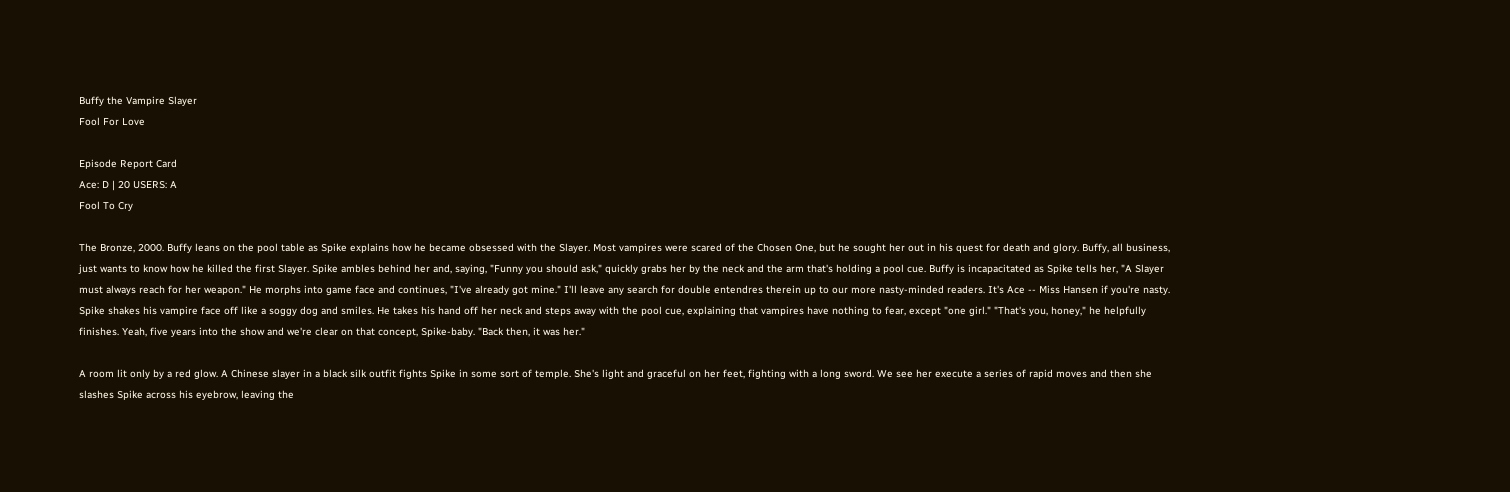Buffy the Vampire Slayer
Fool For Love

Episode Report Card
Ace: D | 20 USERS: A
Fool To Cry

The Bronze, 2000. Buffy leans on the pool table as Spike explains how he became obsessed with the Slayer. Most vampires were scared of the Chosen One, but he sought her out in his quest for death and glory. Buffy, all business, just wants to know how he killed the first Slayer. Spike ambles behind her and, saying, "Funny you should ask," quickly grabs her by the neck and the arm that's holding a pool cue. Buffy is incapacitated as Spike tells her, "A Slayer must always reach for her weapon." He morphs into game face and continues, "I've already got mine." I'll leave any search for double entendres therein up to our more nasty-minded readers. It's Ace -- Miss Hansen if you're nasty. Spike shakes his vampire face off like a soggy dog and smiles. He takes his hand off her neck and steps away with the pool cue, explaining that vampires have nothing to fear, except "one girl." "That's you, honey," he helpfully finishes. Yeah, five years into the show and we're clear on that concept, Spike-baby. "Back then, it was her."

A room lit only by a red glow. A Chinese slayer in a black silk outfit fights Spike in some sort of temple. She's light and graceful on her feet, fighting with a long sword. We see her execute a series of rapid moves and then she slashes Spike across his eyebrow, leaving the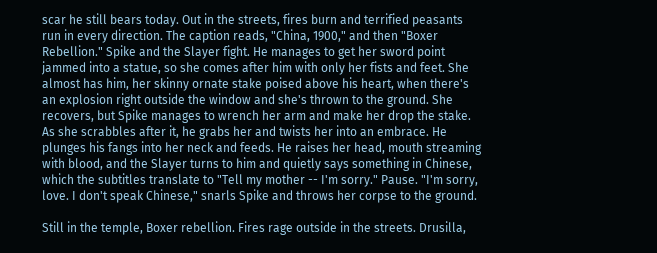scar he still bears today. Out in the streets, fires burn and terrified peasants run in every direction. The caption reads, "China, 1900," and then "Boxer Rebellion." Spike and the Slayer fight. He manages to get her sword point jammed into a statue, so she comes after him with only her fists and feet. She almost has him, her skinny ornate stake poised above his heart, when there's an explosion right outside the window and she's thrown to the ground. She recovers, but Spike manages to wrench her arm and make her drop the stake. As she scrabbles after it, he grabs her and twists her into an embrace. He plunges his fangs into her neck and feeds. He raises her head, mouth streaming with blood, and the Slayer turns to him and quietly says something in Chinese, which the subtitles translate to "Tell my mother -- I'm sorry." Pause. "I'm sorry, love. I don't speak Chinese," snarls Spike and throws her corpse to the ground.

Still in the temple, Boxer rebellion. Fires rage outside in the streets. Drusilla,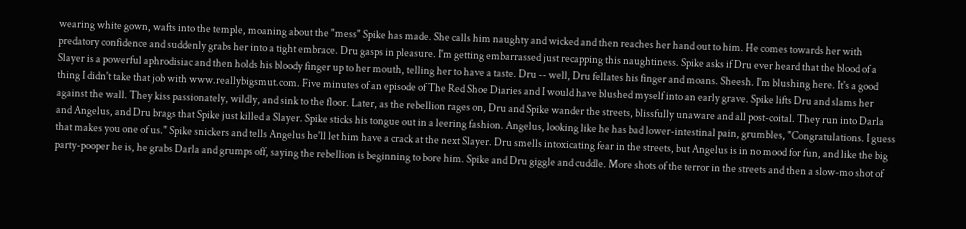wearing white gown, wafts into the temple, moaning about the "mess" Spike has made. She calls him naughty and wicked and then reaches her hand out to him. He comes towards her with predatory confidence and suddenly grabs her into a tight embrace. Dru gasps in pleasure. I'm getting embarrassed just recapping this naughtiness. Spike asks if Dru ever heard that the blood of a Slayer is a powerful aphrodisiac and then holds his bloody finger up to her mouth, telling her to have a taste. Dru -- well, Dru fellates his finger and moans. Sheesh. I'm blushing here. It's a good thing I didn't take that job with www.reallybigsmut.com. Five minutes of an episode of The Red Shoe Diaries and I would have blushed myself into an early grave. Spike lifts Dru and slams her against the wall. They kiss passionately, wildly, and sink to the floor. Later, as the rebellion rages on, Dru and Spike wander the streets, blissfully unaware and all post-coital. They run into Darla and Angelus, and Dru brags that Spike just killed a Slayer. Spike sticks his tongue out in a leering fashion. Angelus, looking like he has bad lower-intestinal pain, grumbles, "Congratulations. I guess that makes you one of us." Spike snickers and tells Angelus he'll let him have a crack at the next Slayer. Dru smells intoxicating fear in the streets, but Angelus is in no mood for fun, and like the big party-pooper he is, he grabs Darla and grumps off, saying the rebellion is beginning to bore him. Spike and Dru giggle and cuddle. More shots of the terror in the streets and then a slow-mo shot of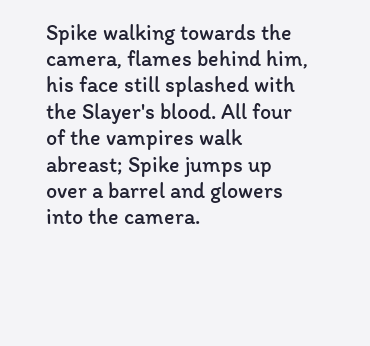Spike walking towards the camera, flames behind him, his face still splashed with the Slayer's blood. All four of the vampires walk abreast; Spike jumps up over a barrel and glowers into the camera.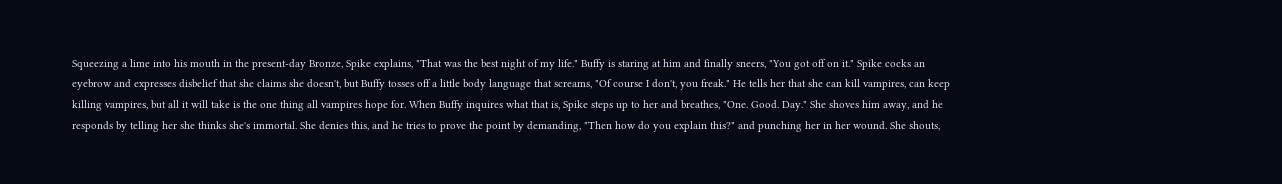Squeezing a lime into his mouth in the present-day Bronze, Spike explains, "That was the best night of my life." Buffy is staring at him and finally sneers, "You got off on it." Spike cocks an eyebrow and expresses disbelief that she claims she doesn't, but Buffy tosses off a little body language that screams, "Of course I don't, you freak." He tells her that she can kill vampires, can keep killing vampires, but all it will take is the one thing all vampires hope for. When Buffy inquires what that is, Spike steps up to her and breathes, "One. Good. Day." She shoves him away, and he responds by telling her she thinks she's immortal. She denies this, and he tries to prove the point by demanding, "Then how do you explain this?" and punching her in her wound. She shouts,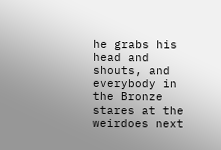he grabs his head and shouts, and everybody in the Bronze stares at the weirdoes next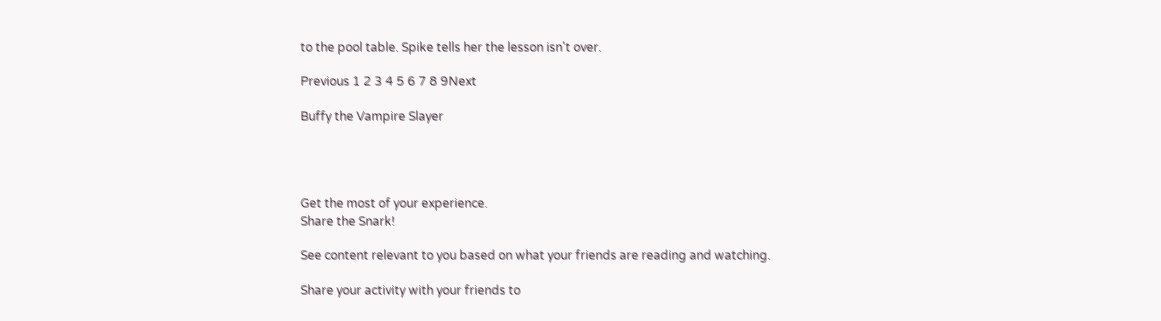to the pool table. Spike tells her the lesson isn't over.

Previous 1 2 3 4 5 6 7 8 9Next

Buffy the Vampire Slayer




Get the most of your experience.
Share the Snark!

See content relevant to you based on what your friends are reading and watching.

Share your activity with your friends to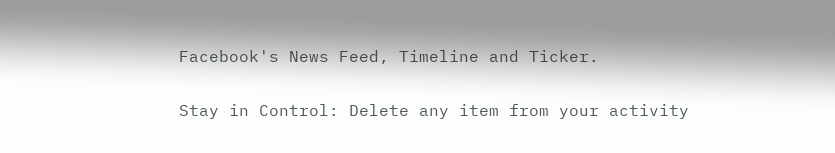Facebook's News Feed, Timeline and Ticker.

Stay in Control: Delete any item from your activity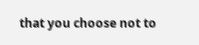that you choose not to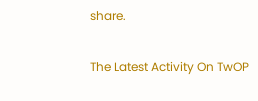share.

The Latest Activity On TwOP